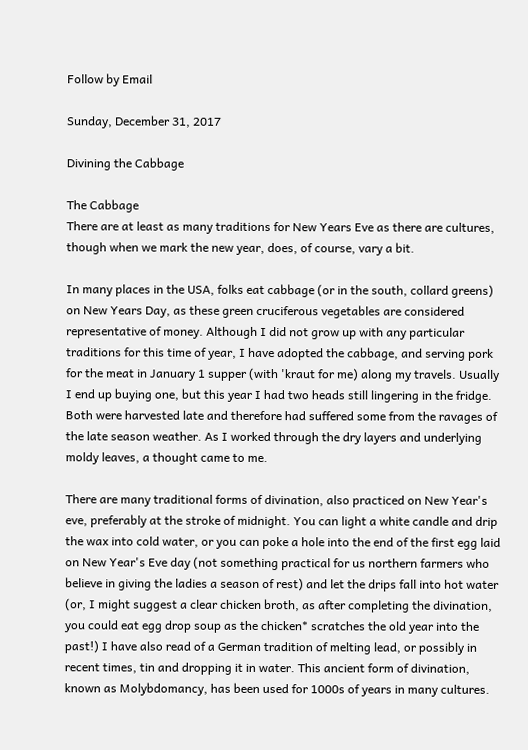Follow by Email

Sunday, December 31, 2017

Divining the Cabbage

The Cabbage
There are at least as many traditions for New Years Eve as there are cultures, though when we mark the new year, does, of course, vary a bit.

In many places in the USA, folks eat cabbage (or in the south, collard greens) on New Years Day, as these green cruciferous vegetables are considered representative of money. Although I did not grow up with any particular traditions for this time of year, I have adopted the cabbage, and serving pork for the meat in January 1 supper (with 'kraut for me) along my travels. Usually I end up buying one, but this year I had two heads still lingering in the fridge. Both were harvested late and therefore had suffered some from the ravages of the late season weather. As I worked through the dry layers and underlying moldy leaves, a thought came to me.

There are many traditional forms of divination, also practiced on New Year's eve, preferably at the stroke of midnight. You can light a white candle and drip the wax into cold water, or you can poke a hole into the end of the first egg laid on New Year's Eve day (not something practical for us northern farmers who believe in giving the ladies a season of rest) and let the drips fall into hot water (or, I might suggest a clear chicken broth, as after completing the divination, you could eat egg drop soup as the chicken* scratches the old year into the past!) I have also read of a German tradition of melting lead, or possibly in recent times, tin and dropping it in water. This ancient form of divination, known as Molybdomancy, has been used for 1000s of years in many cultures.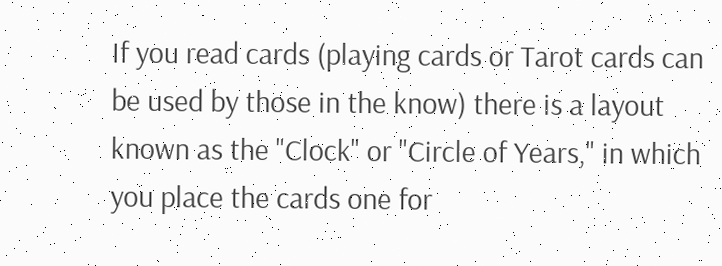If you read cards (playing cards or Tarot cards can be used by those in the know) there is a layout known as the "Clock" or "Circle of Years," in which you place the cards one for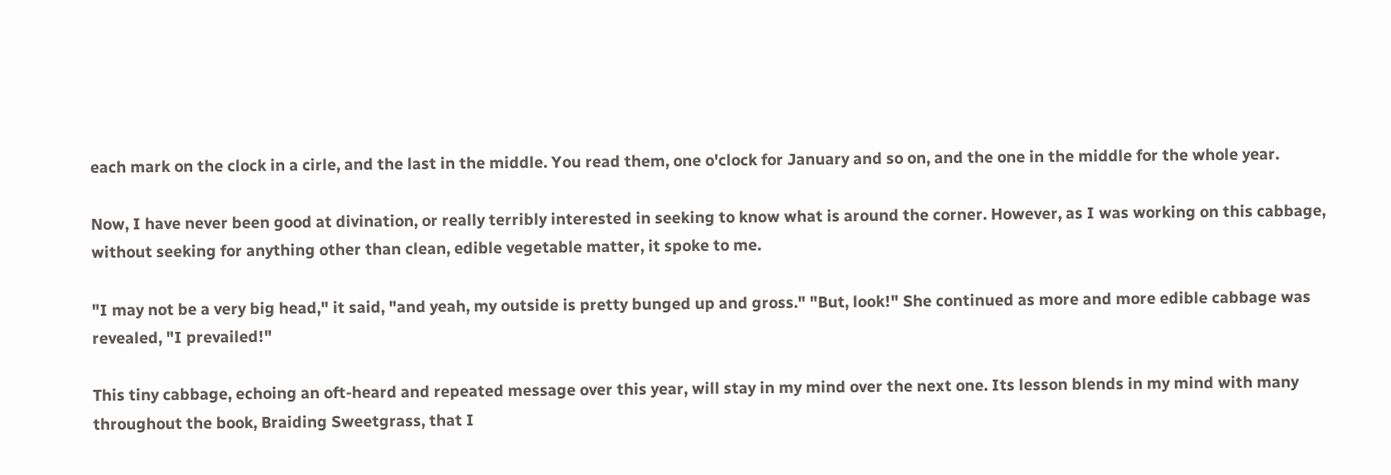each mark on the clock in a cirle, and the last in the middle. You read them, one o'clock for January and so on, and the one in the middle for the whole year.

Now, I have never been good at divination, or really terribly interested in seeking to know what is around the corner. However, as I was working on this cabbage, without seeking for anything other than clean, edible vegetable matter, it spoke to me.

"I may not be a very big head," it said, "and yeah, my outside is pretty bunged up and gross." "But, look!" She continued as more and more edible cabbage was revealed, "I prevailed!"

This tiny cabbage, echoing an oft-heard and repeated message over this year, will stay in my mind over the next one. Its lesson blends in my mind with many throughout the book, Braiding Sweetgrass, that I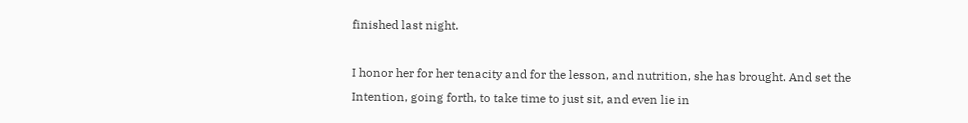finished last night.

I honor her for her tenacity and for the lesson, and nutrition, she has brought. And set the Intention, going forth, to take time to just sit, and even lie in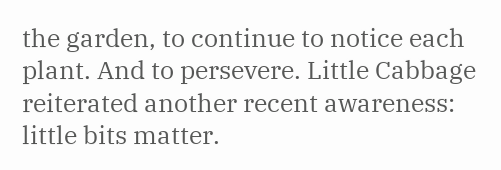the garden, to continue to notice each plant. And to persevere. Little Cabbage reiterated another recent awareness: little bits matter.